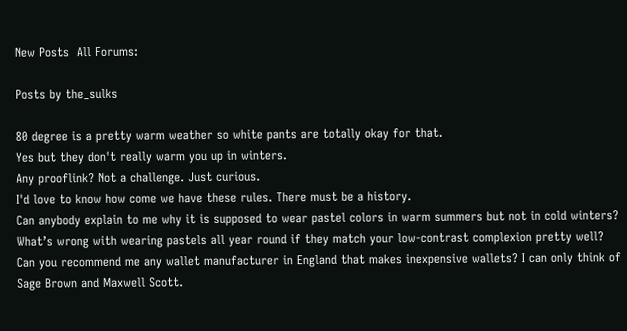New Posts  All Forums:

Posts by the_sulks

80 degree is a pretty warm weather so white pants are totally okay for that.
Yes but they don't really warm you up in winters.
Any prooflink? Not a challenge. Just curious.
I'd love to know how come we have these rules. There must be a history.
Can anybody explain to me why it is supposed to wear pastel colors in warm summers but not in cold winters? What’s wrong with wearing pastels all year round if they match your low-contrast complexion pretty well?
Can you recommend me any wallet manufacturer in England that makes inexpensive wallets? I can only think of Sage Brown and Maxwell Scott.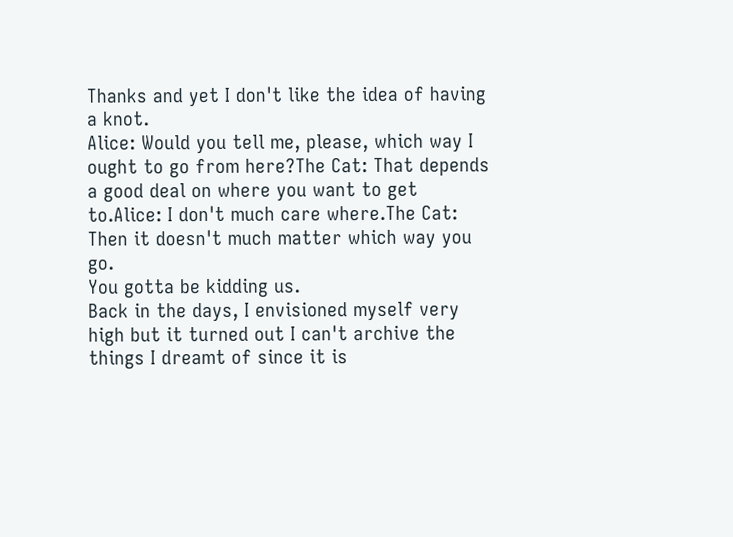Thanks and yet I don't like the idea of having a knot.
Alice: Would you tell me, please, which way I ought to go from here?The Cat: That depends a good deal on where you want to get to.Alice: I don't much care where.The Cat: Then it doesn't much matter which way you go.
You gotta be kidding us.
Back in the days, I envisioned myself very high but it turned out I can't archive the things I dreamt of since it is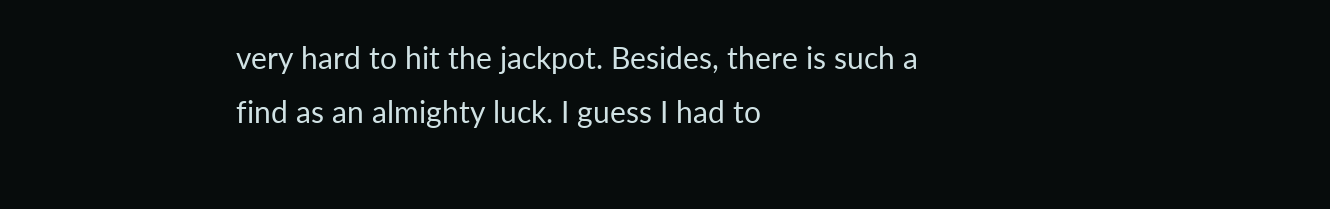very hard to hit the jackpot. Besides, there is such a find as an almighty luck. I guess I had to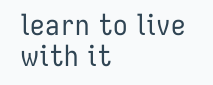learn to live with it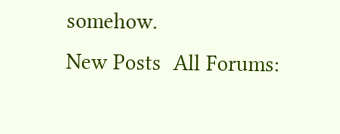somehow.
New Posts  All Forums: